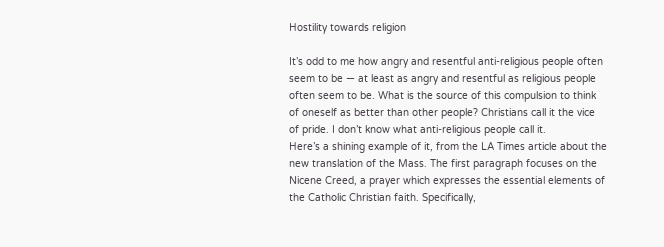Hostility towards religion

It’s odd to me how angry and resentful anti-religious people often seem to be — at least as angry and resentful as religious people often seem to be. What is the source of this compulsion to think of oneself as better than other people? Christians call it the vice of pride. I don’t know what anti-religious people call it.
Here’s a shining example of it, from the LA Times article about the new translation of the Mass. The first paragraph focuses on the Nicene Creed, a prayer which expresses the essential elements of the Catholic Christian faith. Specifically,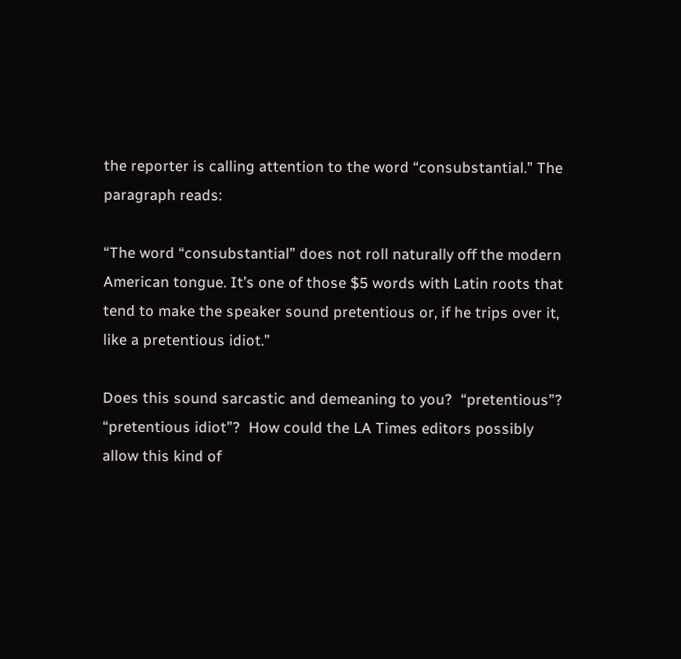the reporter is calling attention to the word “consubstantial.” The paragraph reads:

“The word “consubstantial” does not roll naturally off the modern American tongue. It’s one of those $5 words with Latin roots that tend to make the speaker sound pretentious or, if he trips over it, like a pretentious idiot.”

Does this sound sarcastic and demeaning to you?  “pretentious”?  “pretentious idiot”?  How could the LA Times editors possibly allow this kind of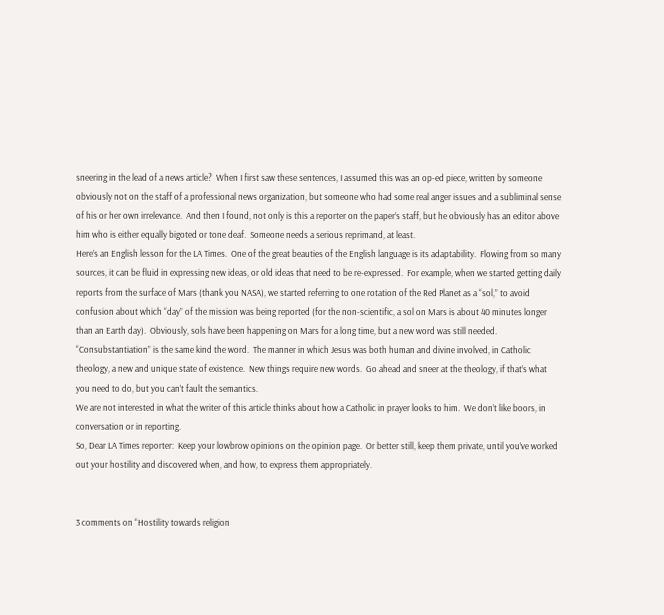sneering in the lead of a news article?  When I first saw these sentences, I assumed this was an op-ed piece, written by someone obviously not on the staff of a professional news organization, but someone who had some real anger issues and a subliminal sense of his or her own irrelevance.  And then I found, not only is this a reporter on the paper’s staff, but he obviously has an editor above him who is either equally bigoted or tone deaf.  Someone needs a serious reprimand, at least.
Here’s an English lesson for the LA Times.  One of the great beauties of the English language is its adaptability.  Flowing from so many sources, it can be fluid in expressing new ideas, or old ideas that need to be re-expressed.  For example, when we started getting daily reports from the surface of Mars (thank you NASA), we started referring to one rotation of the Red Planet as a “sol,” to avoid confusion about which “day” of the mission was being reported (for the non-scientific, a sol on Mars is about 40 minutes longer than an Earth day).  Obviously, sols have been happening on Mars for a long time, but a new word was still needed.
“Consubstantiation” is the same kind the word.  The manner in which Jesus was both human and divine involved, in Catholic theology, a new and unique state of existence.  New things require new words.  Go ahead and sneer at the theology, if that’s what you need to do, but you can’t fault the semantics.
We are not interested in what the writer of this article thinks about how a Catholic in prayer looks to him.  We don’t like boors, in conversation or in reporting.
So, Dear LA Times reporter:  Keep your lowbrow opinions on the opinion page.  Or better still, keep them private, until you’ve worked out your hostility and discovered when, and how, to express them appropriately.


3 comments on “Hostility towards religion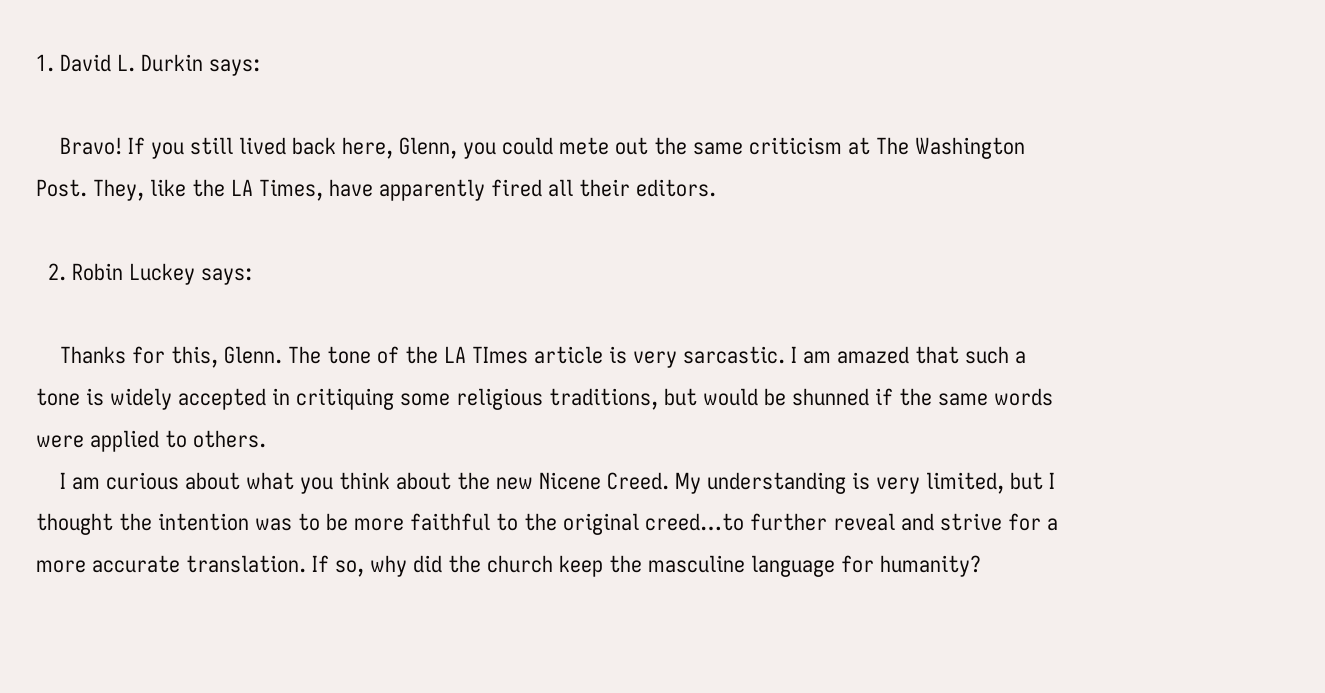1. David L. Durkin says:

    Bravo! If you still lived back here, Glenn, you could mete out the same criticism at The Washington Post. They, like the LA Times, have apparently fired all their editors.

  2. Robin Luckey says:

    Thanks for this, Glenn. The tone of the LA TImes article is very sarcastic. I am amazed that such a tone is widely accepted in critiquing some religious traditions, but would be shunned if the same words were applied to others.
    I am curious about what you think about the new Nicene Creed. My understanding is very limited, but I thought the intention was to be more faithful to the original creed…to further reveal and strive for a more accurate translation. If so, why did the church keep the masculine language for humanity?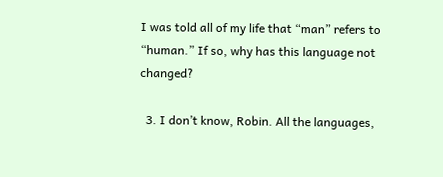I was told all of my life that “man” refers to “human.” If so, why has this language not changed?

  3. I don’t know, Robin. All the languages,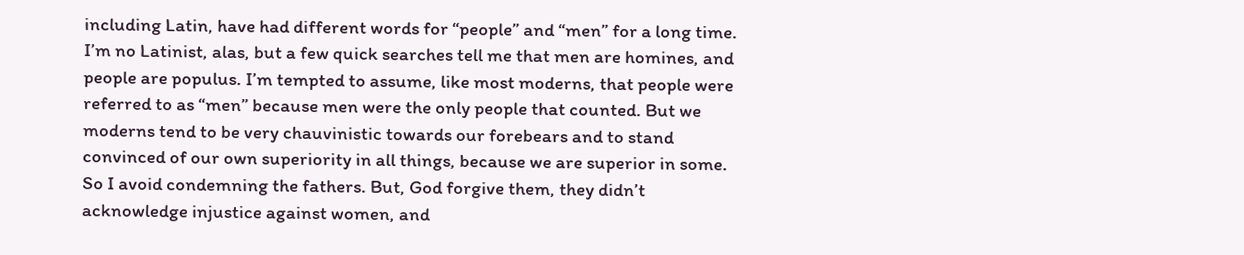including Latin, have had different words for “people” and “men” for a long time. I’m no Latinist, alas, but a few quick searches tell me that men are homines, and people are populus. I’m tempted to assume, like most moderns, that people were referred to as “men” because men were the only people that counted. But we moderns tend to be very chauvinistic towards our forebears and to stand convinced of our own superiority in all things, because we are superior in some. So I avoid condemning the fathers. But, God forgive them, they didn’t acknowledge injustice against women, and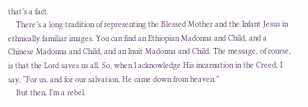that’s a fact.
    There’s a long tradition of representing the Blessed Mother and the Infant Jesus in ethnically familiar images. You can find an Ethiopian Madonna and Child, and a Chinese Madonna and Child, and an Inuit Madonna and Child. The message, of course, is that the Lord saves us all. So, when I acknowledge His incarnation in the Creed, I say, “For us, and for our salvation, He came down from heaven.”
    But then, I’m a rebel.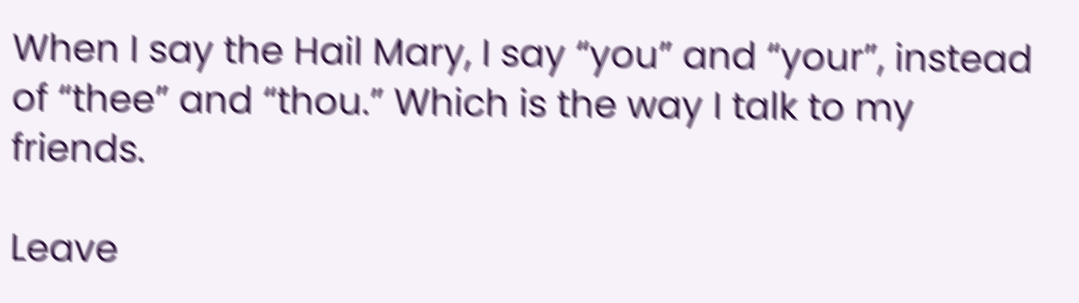When I say the Hail Mary, I say “you” and “your”, instead of “thee” and “thou.” Which is the way I talk to my friends.

Leave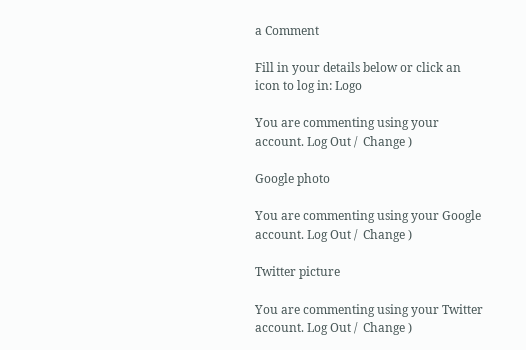a Comment

Fill in your details below or click an icon to log in: Logo

You are commenting using your account. Log Out /  Change )

Google photo

You are commenting using your Google account. Log Out /  Change )

Twitter picture

You are commenting using your Twitter account. Log Out /  Change )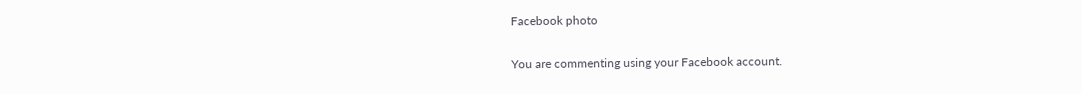Facebook photo

You are commenting using your Facebook account.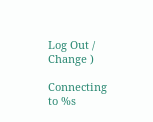Log Out /  Change )

Connecting to %s